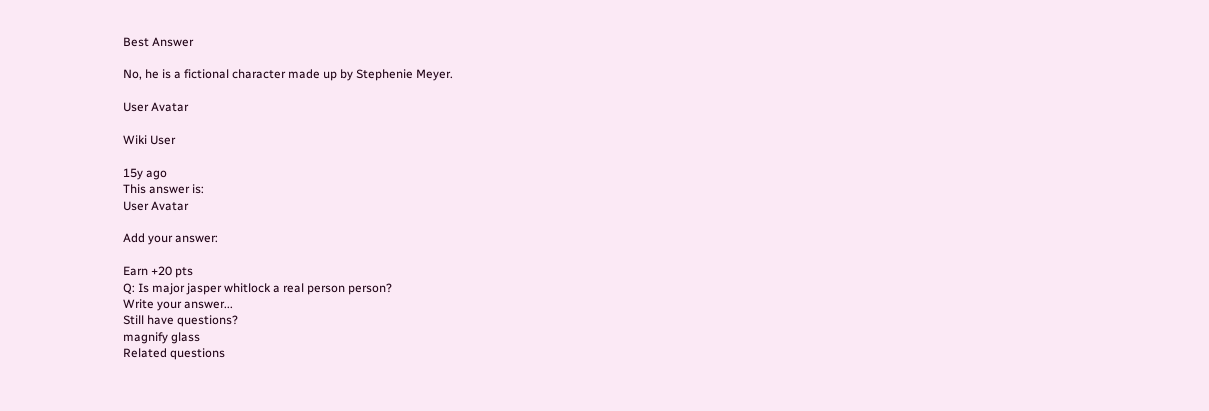Best Answer

No, he is a fictional character made up by Stephenie Meyer.

User Avatar

Wiki User

15y ago
This answer is:
User Avatar

Add your answer:

Earn +20 pts
Q: Is major jasper whitlock a real person person?
Write your answer...
Still have questions?
magnify glass
Related questions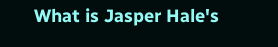What is Jasper Hale's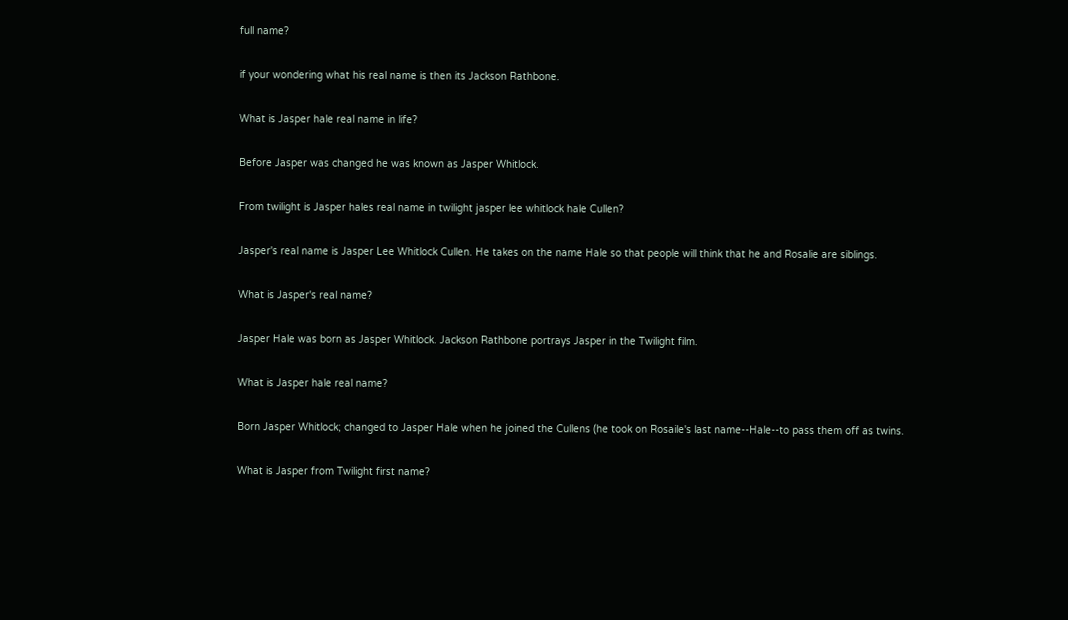full name?

if your wondering what his real name is then its Jackson Rathbone.

What is Jasper hale real name in life?

Before Jasper was changed he was known as Jasper Whitlock.

From twilight is Jasper hales real name in twilight jasper lee whitlock hale Cullen?

Jasper's real name is Jasper Lee Whitlock Cullen. He takes on the name Hale so that people will think that he and Rosalie are siblings.

What is Jasper's real name?

Jasper Hale was born as Jasper Whitlock. Jackson Rathbone portrays Jasper in the Twilight film.

What is Jasper hale real name?

Born Jasper Whitlock; changed to Jasper Hale when he joined the Cullens (he took on Rosaile's last name--Hale--to pass them off as twins.

What is Jasper from Twilight first name?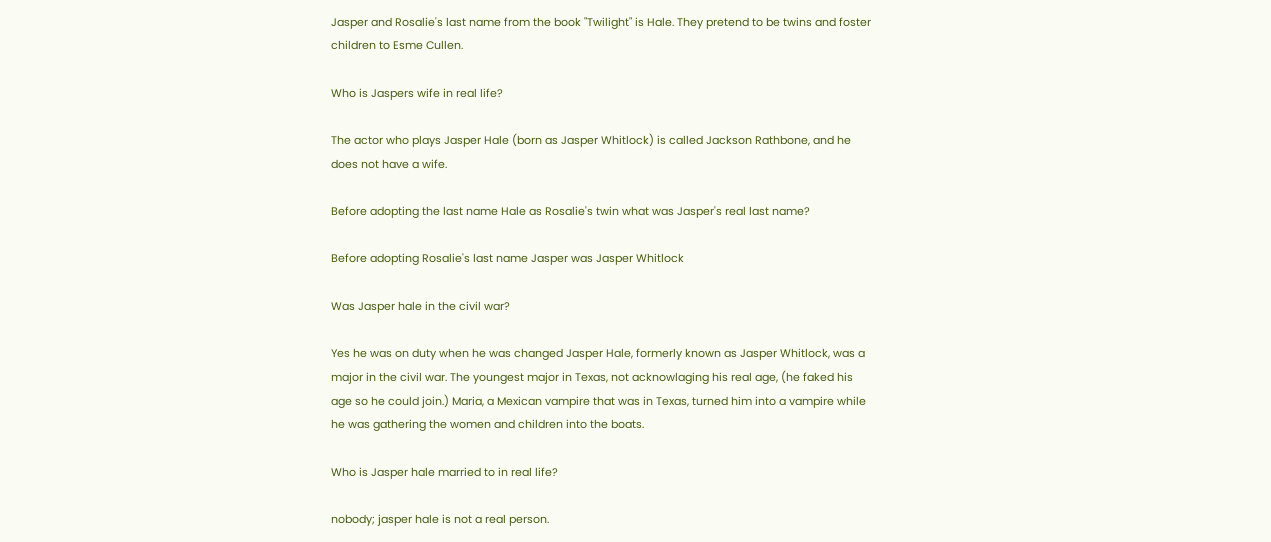Jasper and Rosalie's last name from the book "Twilight" is Hale. They pretend to be twins and foster children to Esme Cullen.

Who is Jaspers wife in real life?

The actor who plays Jasper Hale (born as Jasper Whitlock) is called Jackson Rathbone, and he does not have a wife.

Before adopting the last name Hale as Rosalie's twin what was Jasper's real last name?

Before adopting Rosalie's last name Jasper was Jasper Whitlock

Was Jasper hale in the civil war?

Yes he was on duty when he was changed Jasper Hale, formerly known as Jasper Whitlock, was a major in the civil war. The youngest major in Texas, not acknowlaging his real age, (he faked his age so he could join.) Maria, a Mexican vampire that was in Texas, turned him into a vampire while he was gathering the women and children into the boats.

Who is Jasper hale married to in real life?

nobody; jasper hale is not a real person.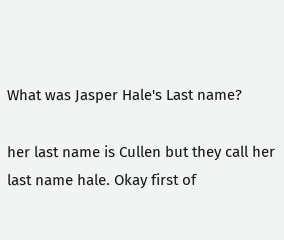What was Jasper Hale's Last name?

her last name is Cullen but they call her last name hale. Okay first of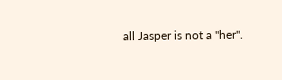all Jasper is not a "her".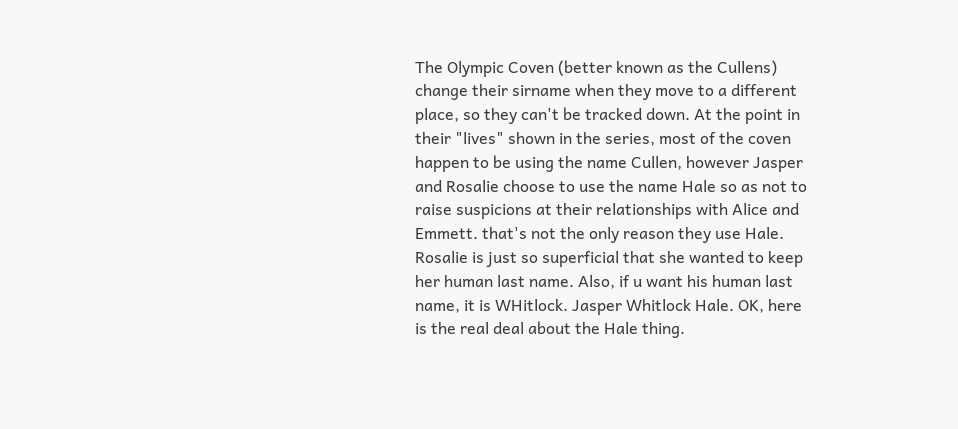The Olympic Coven (better known as the Cullens) change their sirname when they move to a different place, so they can't be tracked down. At the point in their "lives" shown in the series, most of the coven happen to be using the name Cullen, however Jasper and Rosalie choose to use the name Hale so as not to raise suspicions at their relationships with Alice and Emmett. that's not the only reason they use Hale. Rosalie is just so superficial that she wanted to keep her human last name. Also, if u want his human last name, it is WHitlock. Jasper Whitlock Hale. OK, here is the real deal about the Hale thing.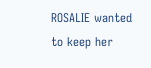ROSALIE wanted to keep her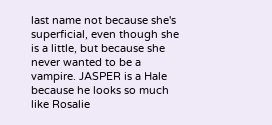last name not because she's superficial, even though she is a little, but because she never wanted to be a vampire. JASPER is a Hale because he looks so much like Rosalie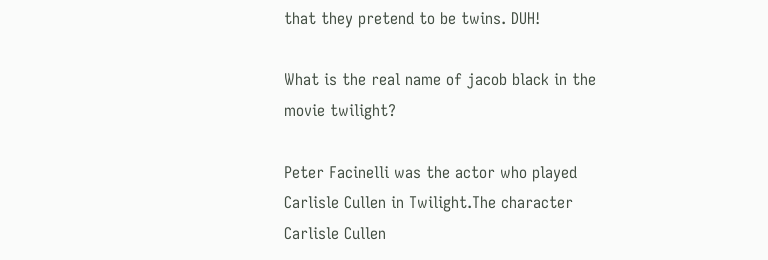that they pretend to be twins. DUH!

What is the real name of jacob black in the movie twilight?

Peter Facinelli was the actor who played Carlisle Cullen in Twilight.The character Carlisle Cullen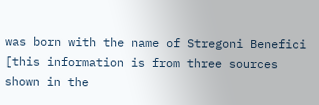was born with the name of Stregoni Benefici [this information is from three sources shown in the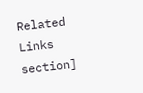Related Links section]